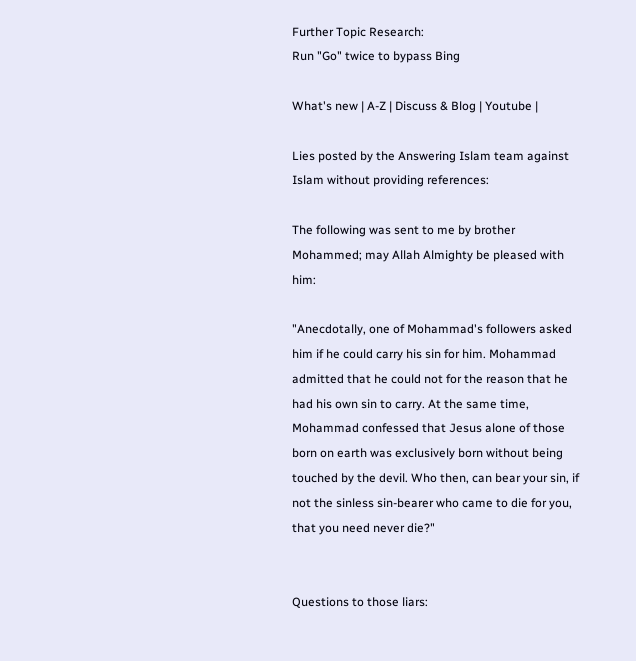Further Topic Research:
Run "Go" twice to bypass Bing

What's new | A-Z | Discuss & Blog | Youtube |

Lies posted by the Answering Islam team against Islam without providing references:

The following was sent to me by brother Mohammed; may Allah Almighty be pleased with him:

"Anecdotally, one of Mohammad's followers asked him if he could carry his sin for him. Mohammad admitted that he could not for the reason that he had his own sin to carry. At the same time, Mohammad confessed that Jesus alone of those born on earth was exclusively born without being touched by the devil. Who then, can bear your sin, if not the sinless sin-bearer who came to die for you, that you need never die?"


Questions to those liars: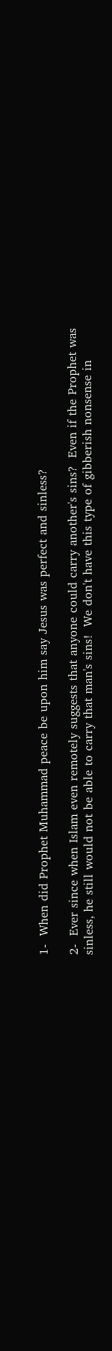1-  When did Prophet Muhammad peace be upon him say Jesus was perfect and sinless?

2-  Ever since when Islam even remotely suggests that anyone could carry another's sins?  Even if the Prophet was sinless, he still would not be able to carry that man's sins!  We don't have this type of gibberish nonsense in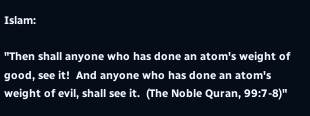Islam:

"Then shall anyone who has done an atom's weight of good, see it!  And anyone who has done an atom's weight of evil, shall see it.  (The Noble Quran, 99:7-8)"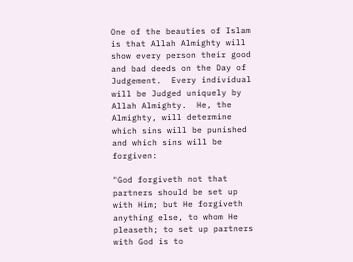One of the beauties of Islam is that Allah Almighty will show every person their good and bad deeds on the Day of Judgement.  Every individual will be Judged uniquely by Allah Almighty.  He, the Almighty, will determine which sins will be punished and which sins will be forgiven:

"God forgiveth not that partners should be set up with Him; but He forgiveth anything else, to whom He pleaseth; to set up partners with God is to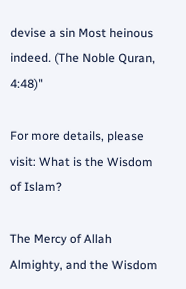devise a sin Most heinous indeed. (The Noble Quran, 4:48)"

For more details, please visit: What is the Wisdom of Islam?

The Mercy of Allah Almighty, and the Wisdom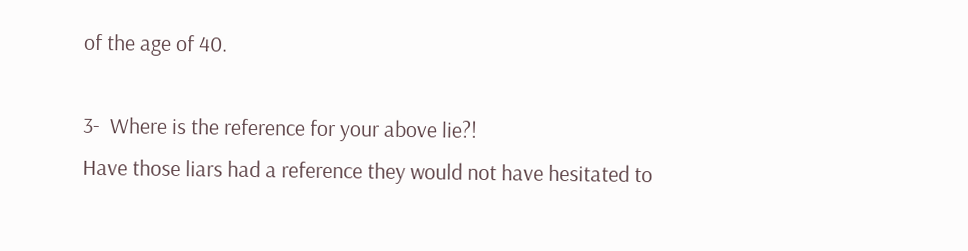of the age of 40.

3-  Where is the reference for your above lie?!
Have those liars had a reference they would not have hesitated to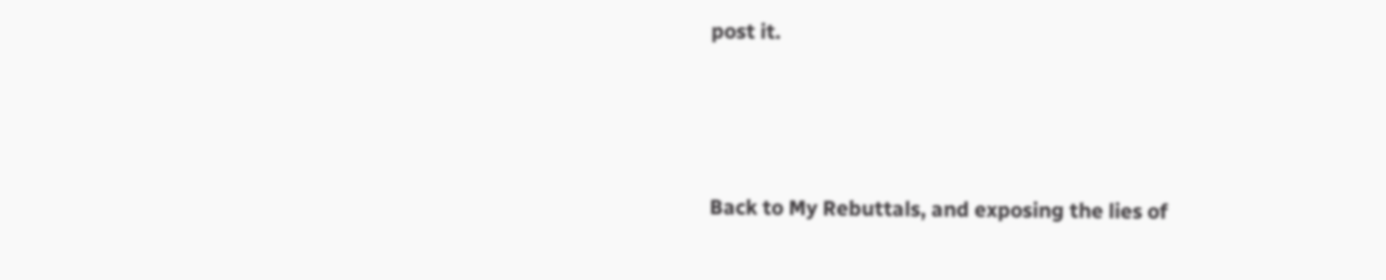post it.






Back to My Rebuttals, and exposing the lies of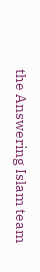the Answering Islam team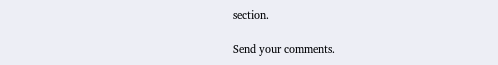section.

Send your comments.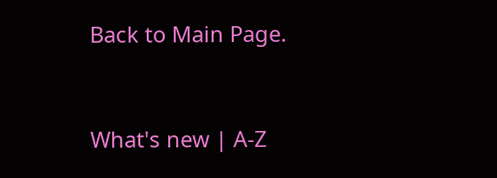Back to Main Page.


What's new | A-Z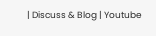| Discuss & Blog | Youtube